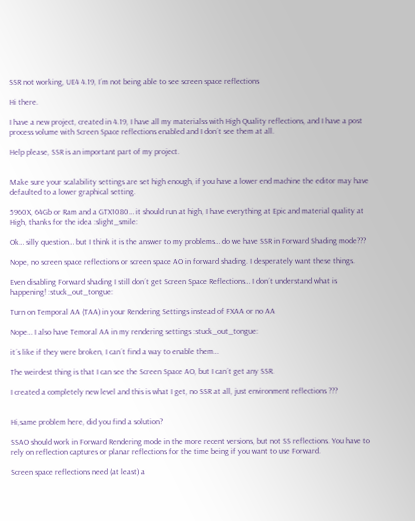SSR not working, UE4 4.19, I´m not being able to see screen space reflections

Hi there.

I have a new project, created in 4.19, I have all my materialss with High Quality reflections, and I have a post process volume with Screen Space reflections enabled and I don´t see them at all.

Help please, SSR is an important part of my project.


Make sure your scalability settings are set high enough, if you have a lower end machine the editor may have defaulted to a lower graphical setting.

5960X, 64Gb or Ram and a GTX1080… it should run at high, I have everything at Epic and material quality at High, thanks for the idea :slight_smile:

Ok… silly question… but I think it is the answer to my problems… do we have SSR in Forward Shading mode???

Nope, no screen space reflections or screen space AO in forward shading. I desperately want these things.

Even disabling Forward shading I still don´t get Screen Space Reflections… I don´t understand what is happening! :stuck_out_tongue:

Turn on Temporal AA (TAA) in your Rendering Settings instead of FXAA or no AA

Nope… I also have Temoral AA in my rendering settings :stuck_out_tongue:

it´s like if they were broken, I can´t find a way to enable them…

The weirdest thing is that I can see the Screen Space AO, but I can´t get any SSR.

I created a completely new level and this is what I get, no SSR at all, just environment reflections ???


Hi,same problem here, did you find a solution?

SSAO should work in Forward Rendering mode in the more recent versions, but not SS reflections. You have to rely on reflection captures or planar reflections for the time being if you want to use Forward.

Screen space reflections need (at least) a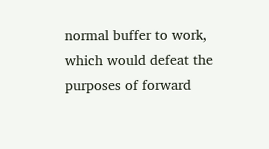normal buffer to work, which would defeat the purposes of forward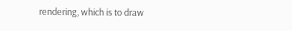rendering, which is to draw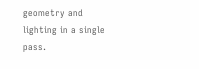geometry and lighting in a single pass.